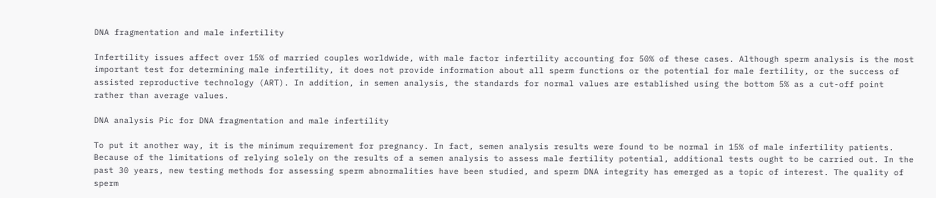DNA fragmentation and male infertility

Infertility issues affect over 15% of married couples worldwide, with male factor infertility accounting for 50% of these cases. Although sperm analysis is the most important test for determining male infertility, it does not provide information about all sperm functions or the potential for male fertility, or the success of assisted reproductive technology (ART). In addition, in semen analysis, the standards for normal values are established using the bottom 5% as a cut-off point rather than average values.

DNA analysis Pic for DNA fragmentation and male infertility

To put it another way, it is the minimum requirement for pregnancy. In fact, semen analysis results were found to be normal in 15% of male infertility patients. Because of the limitations of relying solely on the results of a semen analysis to assess male fertility potential, additional tests ought to be carried out. In the past 30 years, new testing methods for assessing sperm abnormalities have been studied, and sperm DNA integrity has emerged as a topic of interest. The quality of sperm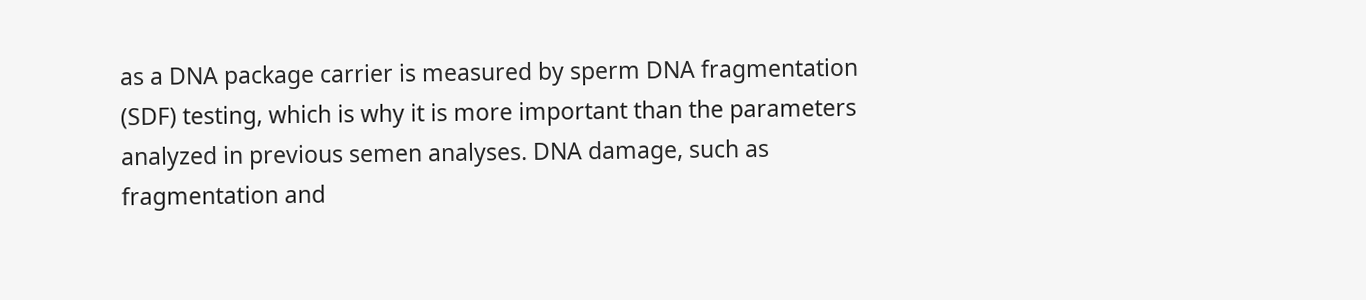as a DNA package carrier is measured by sperm DNA fragmentation (SDF) testing, which is why it is more important than the parameters analyzed in previous semen analyses. DNA damage, such as fragmentation and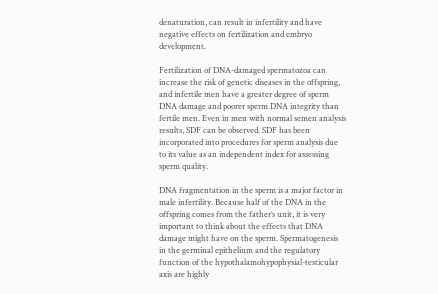denaturation, can result in infertility and have negative effects on fertilization and embryo development.

Fertilization of DNA-damaged spermatozoa can increase the risk of genetic diseases in the offspring, and infertile men have a greater degree of sperm DNA damage and poorer sperm DNA integrity than fertile men. Even in men with normal semen analysis results, SDF can be observed. SDF has been incorporated into procedures for sperm analysis due to its value as an independent index for assessing sperm quality.

DNA fragmentation in the sperm is a major factor in male infertility. Because half of the DNA in the offspring comes from the father’s unit, it is very important to think about the effects that DNA damage might have on the sperm. Spermatogenesis in the germinal epithelium and the regulatory function of the hypothalamohypophysial-testicular axis are highly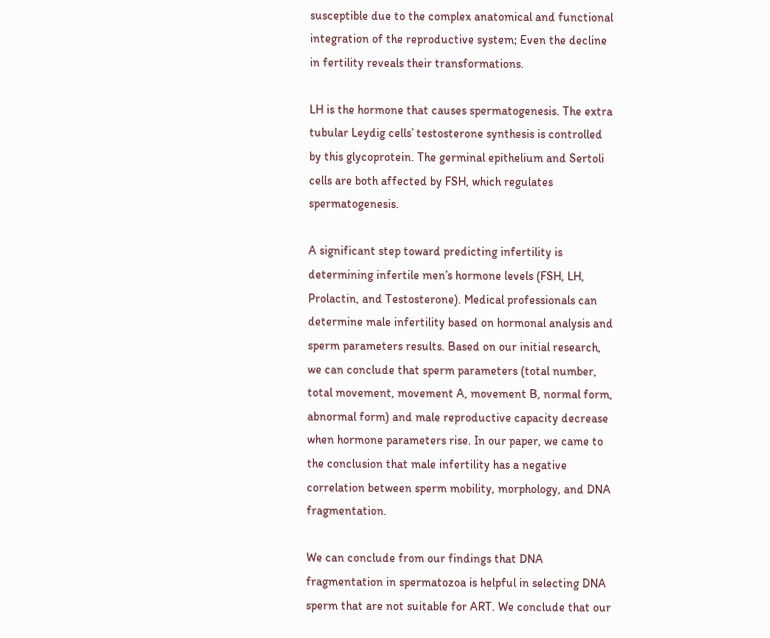susceptible due to the complex anatomical and functional integration of the reproductive system; Even the decline in fertility reveals their transformations.

LH is the hormone that causes spermatogenesis. The extra tubular Leydig cells’ testosterone synthesis is controlled by this glycoprotein. The germinal epithelium and Sertoli cells are both affected by FSH, which regulates spermatogenesis.

A significant step toward predicting infertility is determining infertile men’s hormone levels (FSH, LH, Prolactin, and Testosterone). Medical professionals can determine male infertility based on hormonal analysis and sperm parameters results. Based on our initial research, we can conclude that sperm parameters (total number, total movement, movement A, movement B, normal form, abnormal form) and male reproductive capacity decrease when hormone parameters rise. In our paper, we came to the conclusion that male infertility has a negative correlation between sperm mobility, morphology, and DNA fragmentation.

We can conclude from our findings that DNA fragmentation in spermatozoa is helpful in selecting DNA sperm that are not suitable for ART. We conclude that our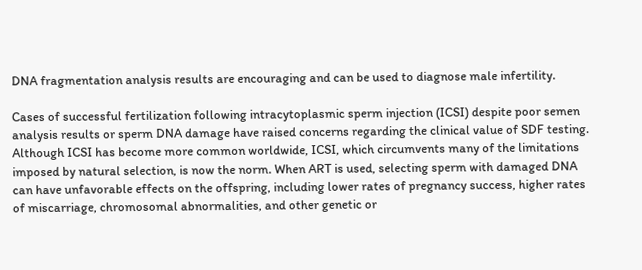DNA fragmentation analysis results are encouraging and can be used to diagnose male infertility.

Cases of successful fertilization following intracytoplasmic sperm injection (ICSI) despite poor semen analysis results or sperm DNA damage have raised concerns regarding the clinical value of SDF testing. Although ICSI has become more common worldwide, ICSI, which circumvents many of the limitations imposed by natural selection, is now the norm. When ART is used, selecting sperm with damaged DNA can have unfavorable effects on the offspring, including lower rates of pregnancy success, higher rates of miscarriage, chromosomal abnormalities, and other genetic or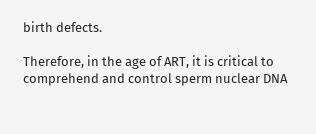birth defects.

Therefore, in the age of ART, it is critical to comprehend and control sperm nuclear DNA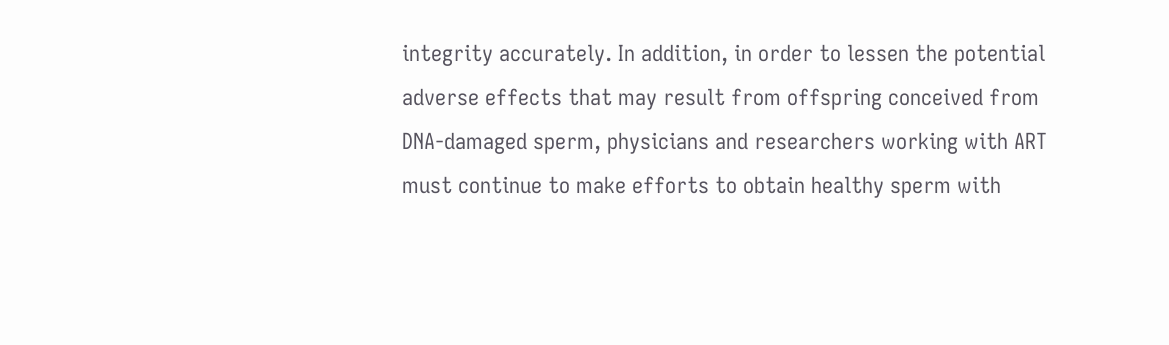integrity accurately. In addition, in order to lessen the potential adverse effects that may result from offspring conceived from DNA-damaged sperm, physicians and researchers working with ART must continue to make efforts to obtain healthy sperm with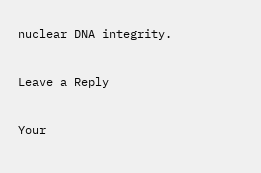nuclear DNA integrity.

Leave a Reply

Your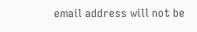email address will not be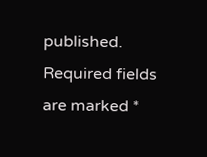published. Required fields are marked *